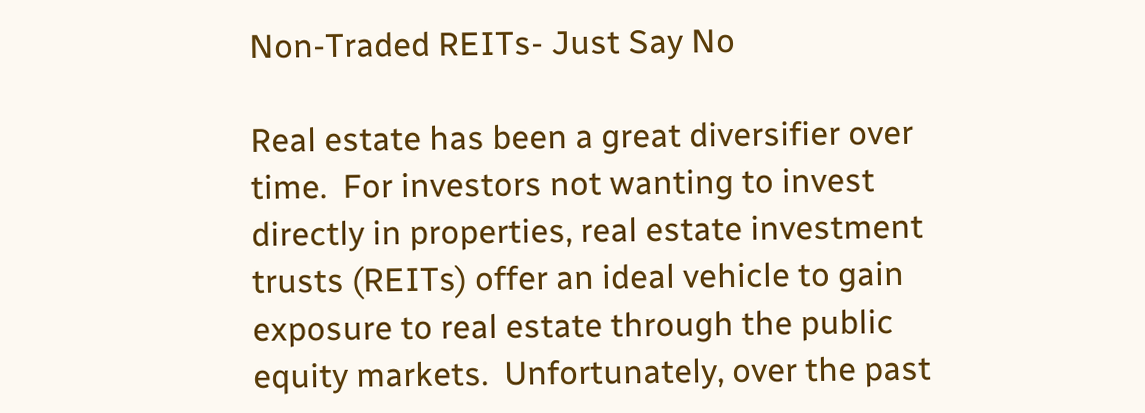Non-Traded REITs- Just Say No

Real estate has been a great diversifier over time.  For investors not wanting to invest directly in properties, real estate investment trusts (REITs) offer an ideal vehicle to gain exposure to real estate through the public equity markets.  Unfortunately, over the past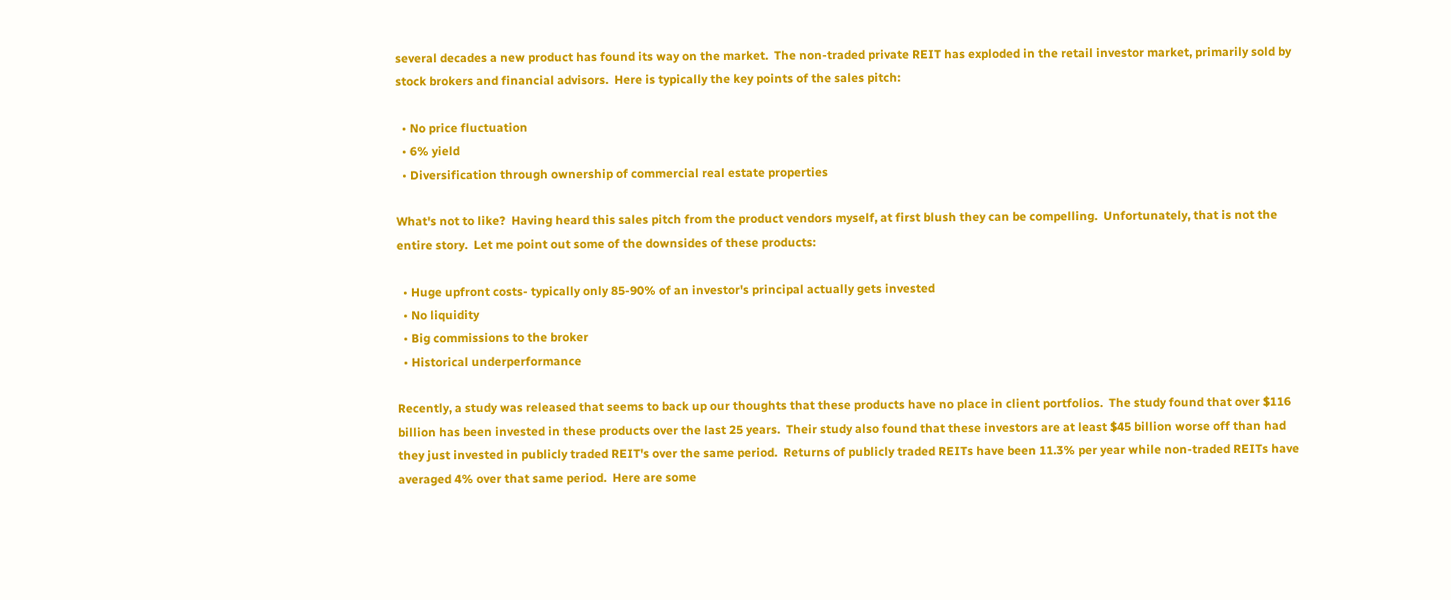several decades a new product has found its way on the market.  The non-traded private REIT has exploded in the retail investor market, primarily sold by stock brokers and financial advisors.  Here is typically the key points of the sales pitch:

  • No price fluctuation
  • 6% yield
  • Diversification through ownership of commercial real estate properties

What's not to like?  Having heard this sales pitch from the product vendors myself, at first blush they can be compelling.  Unfortunately, that is not the entire story.  Let me point out some of the downsides of these products:

  • Huge upfront costs- typically only 85-90% of an investor's principal actually gets invested
  • No liquidity
  • Big commissions to the broker
  • Historical underperformance

Recently, a study was released that seems to back up our thoughts that these products have no place in client portfolios.  The study found that over $116 billion has been invested in these products over the last 25 years.  Their study also found that these investors are at least $45 billion worse off than had they just invested in publicly traded REIT's over the same period.  Returns of publicly traded REITs have been 11.3% per year while non-traded REITs have averaged 4% over that same period.  Here are some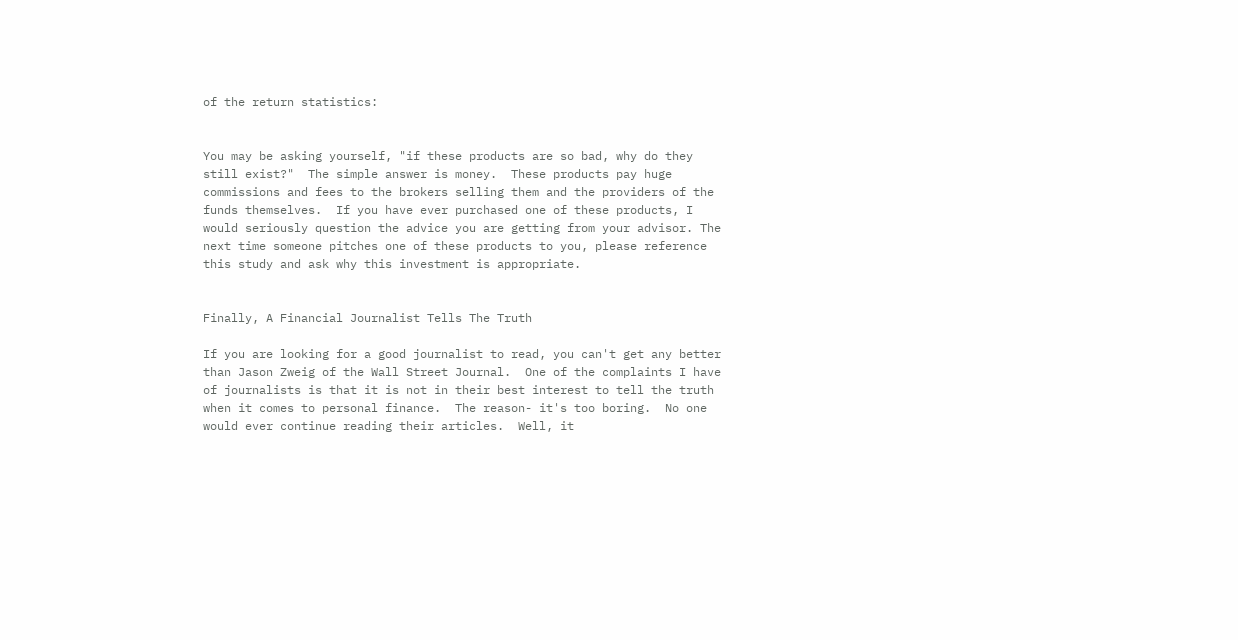of the return statistics:


You may be asking yourself, "if these products are so bad, why do they still exist?"  The simple answer is money.  These products pay huge commissions and fees to the brokers selling them and the providers of the funds themselves.  If you have ever purchased one of these products, I would seriously question the advice you are getting from your advisor. The next time someone pitches one of these products to you, please reference this study and ask why this investment is appropriate.


Finally, A Financial Journalist Tells The Truth

If you are looking for a good journalist to read, you can't get any better than Jason Zweig of the Wall Street Journal.  One of the complaints I have of journalists is that it is not in their best interest to tell the truth when it comes to personal finance.  The reason- it's too boring.  No one would ever continue reading their articles.  Well, it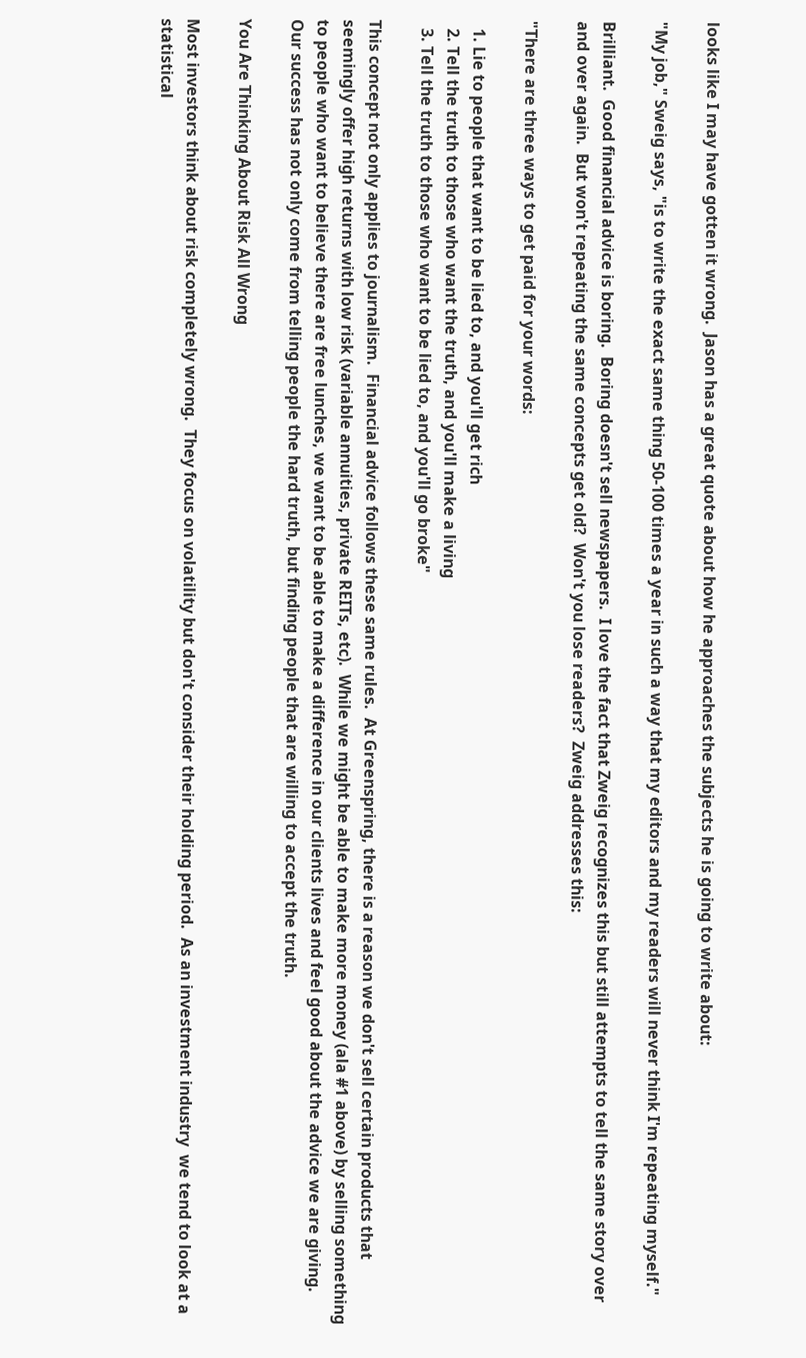looks like I may have gotten it wrong.  Jason has a great quote about how he approaches the subjects he is going to write about:

"My job," Sweig says, "is to write the exact same thing 50-100 times a year in such a way that my editors and my readers will never think I'm repeating myself."

Brilliant.  Good financial advice is boring.  Boring doesn't sell newspapers.  I love the fact that Zweig recognizes this but still attempts to tell the same story over and over again.  But won't repeating the same concepts get old?  Won't you lose readers?  Zweig addresses this:

"There are three ways to get paid for your words:

  1. Lie to people that want to be lied to, and you'll get rich
  2. Tell the truth to those who want the truth, and you'll make a living
  3. Tell the truth to those who want to be lied to, and you'll go broke"

This concept not only applies to journalism.  Financial advice follows these same rules.  At Greenspring, there is a reason we don't sell certain products that seemingly offer high returns with low risk (variable annuities, private REITs, etc).  While we might be able to make more money (ala #1 above) by selling something to people who want to believe there are free lunches, we want to be able to make a difference in our clients lives and feel good about the advice we are giving.  Our success has not only come from telling people the hard truth, but finding people that are willing to accept the truth.

You Are Thinking About Risk All Wrong

Most investors think about risk completely wrong.  They focus on volatility but don't consider their holding period.  As an investment industry  we tend to look at a statistical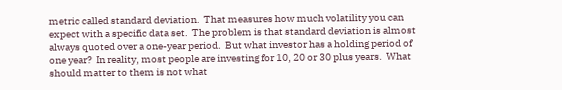metric called standard deviation.  That measures how much volatility you can expect with a specific data set.  The problem is that standard deviation is almost always quoted over a one-year period.  But what investor has a holding period of one year?  In reality, most people are investing for 10, 20 or 30 plus years.  What should matter to them is not what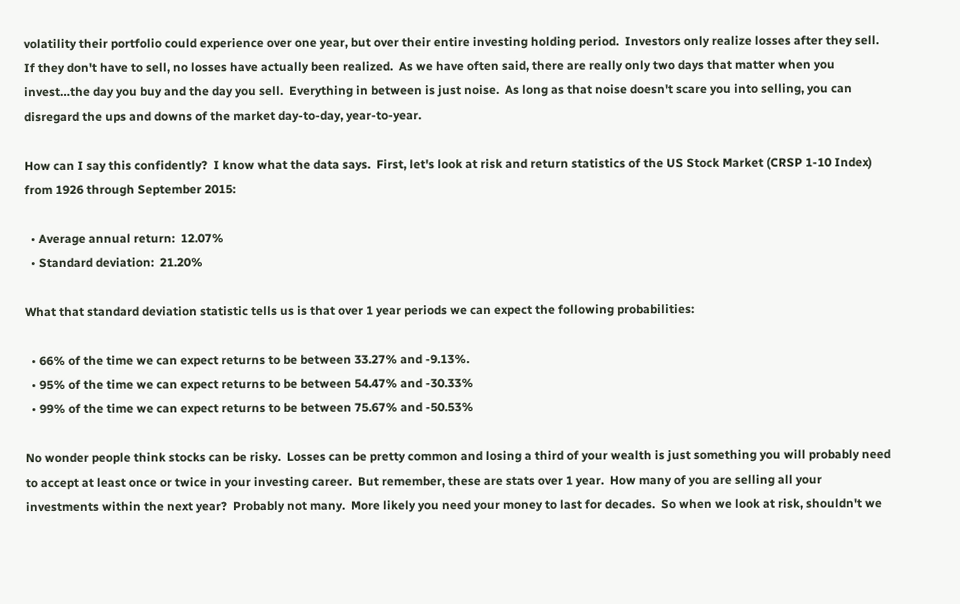volatility their portfolio could experience over one year, but over their entire investing holding period.  Investors only realize losses after they sell.  If they don't have to sell, no losses have actually been realized.  As we have often said, there are really only two days that matter when you invest…the day you buy and the day you sell.  Everything in between is just noise.  As long as that noise doesn't scare you into selling, you can disregard the ups and downs of the market day-to-day, year-to-year.

How can I say this confidently?  I know what the data says.  First, let's look at risk and return statistics of the US Stock Market (CRSP 1-10 Index) from 1926 through September 2015:

  • Average annual return:  12.07%
  • Standard deviation:  21.20%

What that standard deviation statistic tells us is that over 1 year periods we can expect the following probabilities:

  • 66% of the time we can expect returns to be between 33.27% and -9.13%.
  • 95% of the time we can expect returns to be between 54.47% and -30.33%
  • 99% of the time we can expect returns to be between 75.67% and -50.53%

No wonder people think stocks can be risky.  Losses can be pretty common and losing a third of your wealth is just something you will probably need to accept at least once or twice in your investing career.  But remember, these are stats over 1 year.  How many of you are selling all your investments within the next year?  Probably not many.  More likely you need your money to last for decades.  So when we look at risk, shouldn't we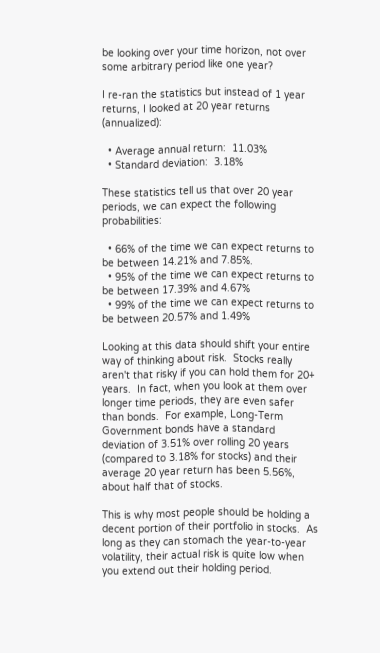be looking over your time horizon, not over some arbitrary period like one year?

I re-ran the statistics but instead of 1 year returns, I looked at 20 year returns (annualized):

  • Average annual return:  11.03%
  • Standard deviation:  3.18%

These statistics tell us that over 20 year periods, we can expect the following probabilities:

  • 66% of the time we can expect returns to be between 14.21% and 7.85%.
  • 95% of the time we can expect returns to be between 17.39% and 4.67%
  • 99% of the time we can expect returns to be between 20.57% and 1.49%

Looking at this data should shift your entire way of thinking about risk.  Stocks really aren't that risky if you can hold them for 20+ years.  In fact, when you look at them over longer time periods, they are even safer than bonds.  For example, Long-Term Government bonds have a standard deviation of 3.51% over rolling 20 years (compared to 3.18% for stocks) and their average 20 year return has been 5.56%, about half that of stocks.

This is why most people should be holding a decent portion of their portfolio in stocks.  As long as they can stomach the year-to-year volatility, their actual risk is quite low when you extend out their holding period.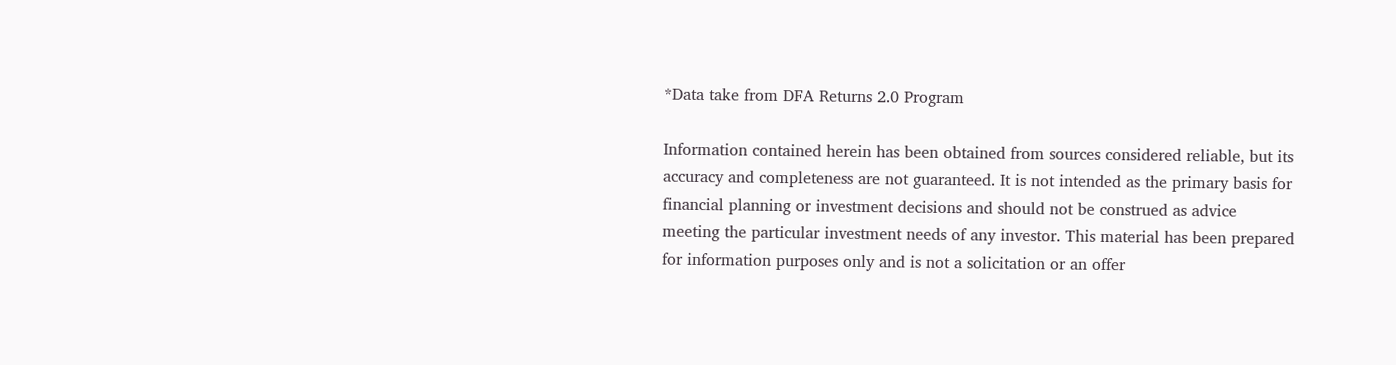*Data take from DFA Returns 2.0 Program

Information contained herein has been obtained from sources considered reliable, but its accuracy and completeness are not guaranteed. It is not intended as the primary basis for financial planning or investment decisions and should not be construed as advice meeting the particular investment needs of any investor. This material has been prepared for information purposes only and is not a solicitation or an offer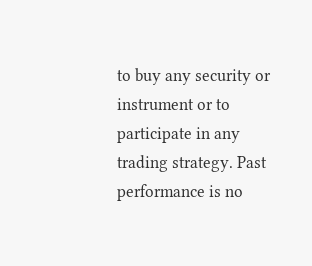to buy any security or instrument or to participate in any trading strategy. Past performance is no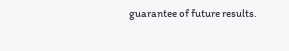guarantee of future results.